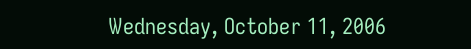Wednesday, October 11, 2006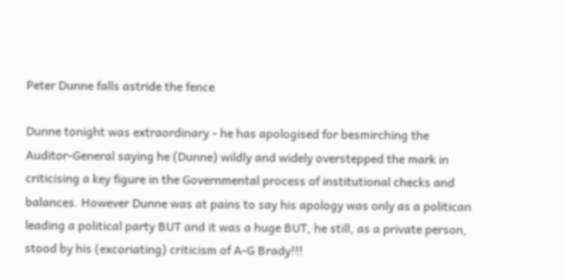Peter Dunne falls astride the fence

Dunne tonight was extraordinary - he has apologised for besmirching the Auditor-General saying he (Dunne) wildly and widely overstepped the mark in criticising a key figure in the Governmental process of institutional checks and balances. However Dunne was at pains to say his apology was only as a politican leading a political party BUT and it was a huge BUT, he still, as a private person, stood by his (excoriating) criticism of A-G Brady!!!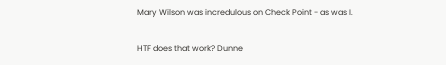Mary Wilson was incredulous on Check Point - as was I.

HTF does that work? Dunne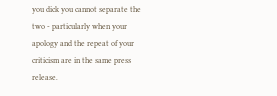you dick you cannot separate the two - particularly when your apology and the repeat of your criticism are in the same press release.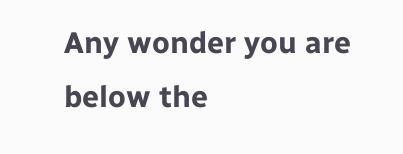Any wonder you are below the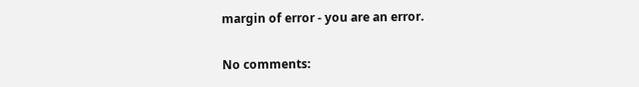margin of error - you are an error.

No comments: